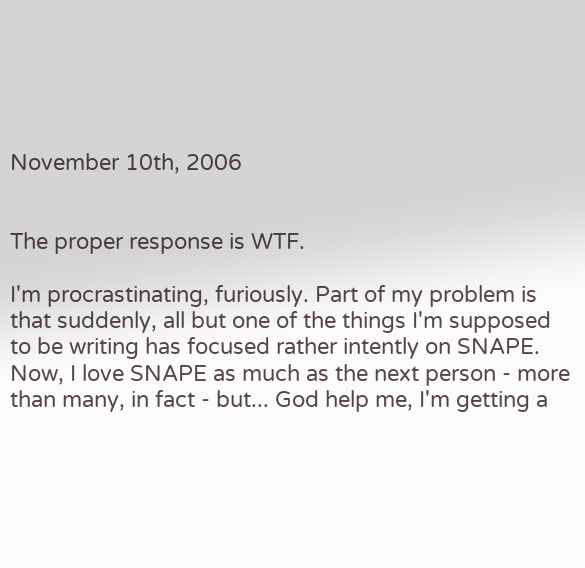November 10th, 2006


The proper response is WTF.

I'm procrastinating, furiously. Part of my problem is that suddenly, all but one of the things I'm supposed to be writing has focused rather intently on SNAPE. Now, I love SNAPE as much as the next person - more than many, in fact - but... God help me, I'm getting a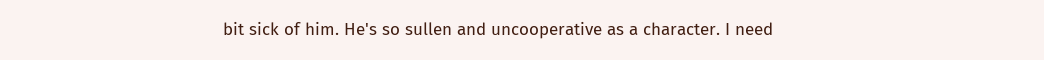bit sick of him. He's so sullen and uncooperative as a character. I need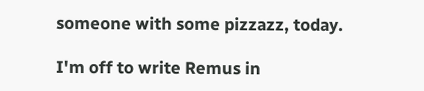someone with some pizzazz, today.

I'm off to write Remus in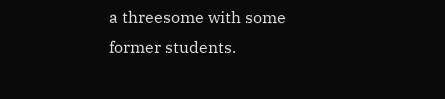a threesome with some former students.